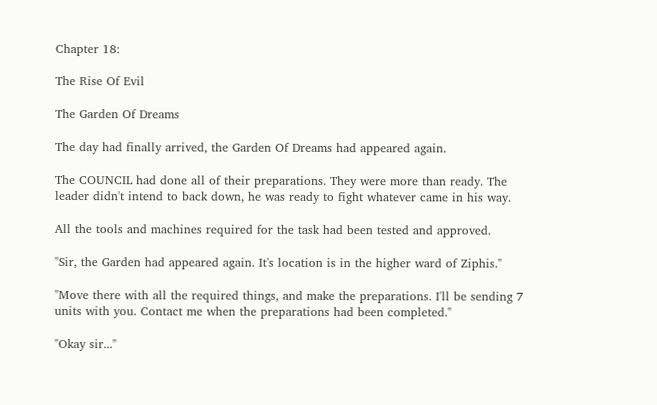Chapter 18:

The Rise Of Evil

The Garden Of Dreams

The day had finally arrived, the Garden Of Dreams had appeared again.

The COUNCIL had done all of their preparations. They were more than ready. The leader didn't intend to back down, he was ready to fight whatever came in his way.

All the tools and machines required for the task had been tested and approved.

"Sir, the Garden had appeared again. It's location is in the higher ward of Ziphis."

"Move there with all the required things, and make the preparations. I'll be sending 7 units with you. Contact me when the preparations had been completed."

"Okay sir..."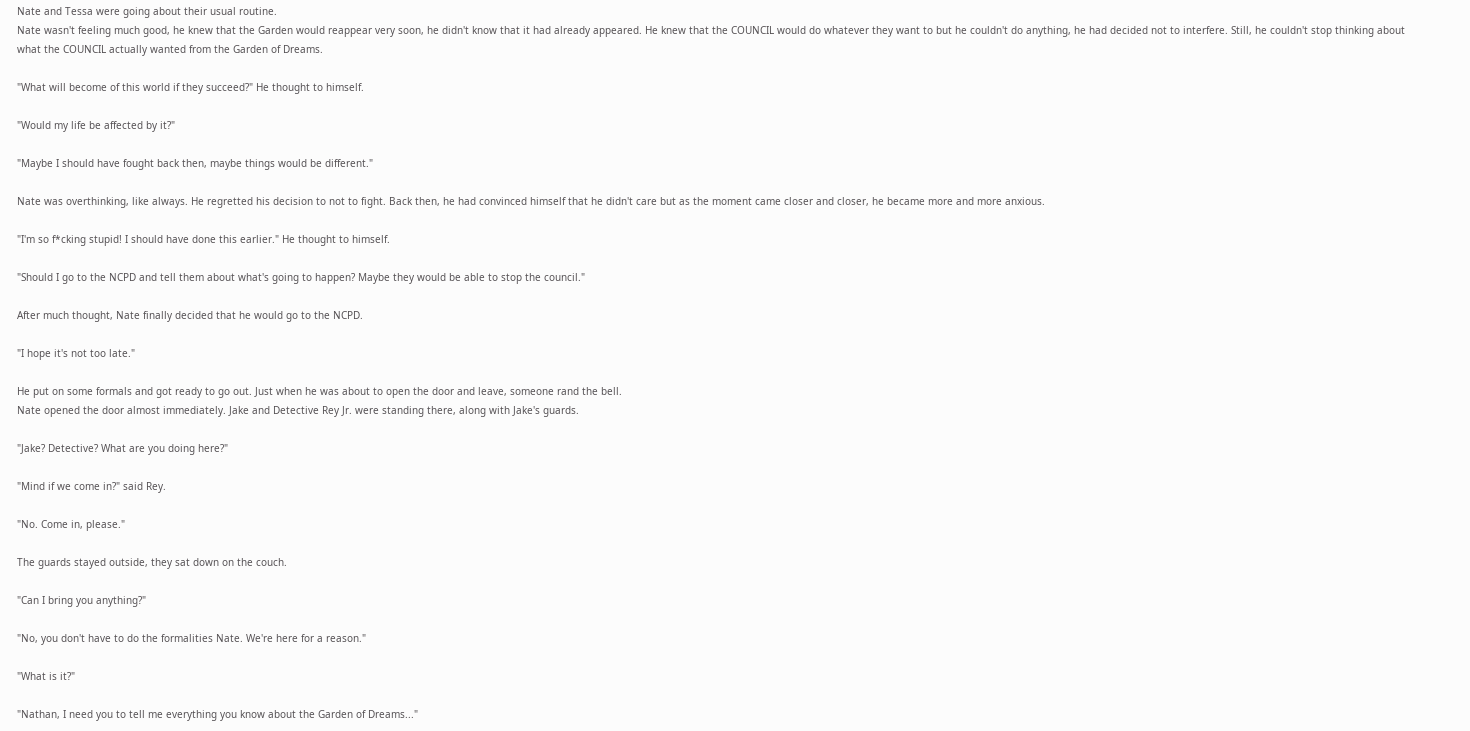Nate and Tessa were going about their usual routine.
Nate wasn't feeling much good, he knew that the Garden would reappear very soon, he didn't know that it had already appeared. He knew that the COUNCIL would do whatever they want to but he couldn't do anything, he had decided not to interfere. Still, he couldn't stop thinking about what the COUNCIL actually wanted from the Garden of Dreams.

"What will become of this world if they succeed?" He thought to himself.

"Would my life be affected by it?"

"Maybe I should have fought back then, maybe things would be different."

Nate was overthinking, like always. He regretted his decision to not to fight. Back then, he had convinced himself that he didn't care but as the moment came closer and closer, he became more and more anxious.

"I'm so f*cking stupid! I should have done this earlier." He thought to himself.

"Should I go to the NCPD and tell them about what's going to happen? Maybe they would be able to stop the council."

After much thought, Nate finally decided that he would go to the NCPD.

"I hope it's not too late."

He put on some formals and got ready to go out. Just when he was about to open the door and leave, someone rand the bell.
Nate opened the door almost immediately. Jake and Detective Rey Jr. were standing there, along with Jake's guards.

"Jake? Detective? What are you doing here?"

"Mind if we come in?" said Rey.

"No. Come in, please."

The guards stayed outside, they sat down on the couch.

"Can I bring you anything?"

"No, you don't have to do the formalities Nate. We're here for a reason."

"What is it?"

"Nathan, I need you to tell me everything you know about the Garden of Dreams..."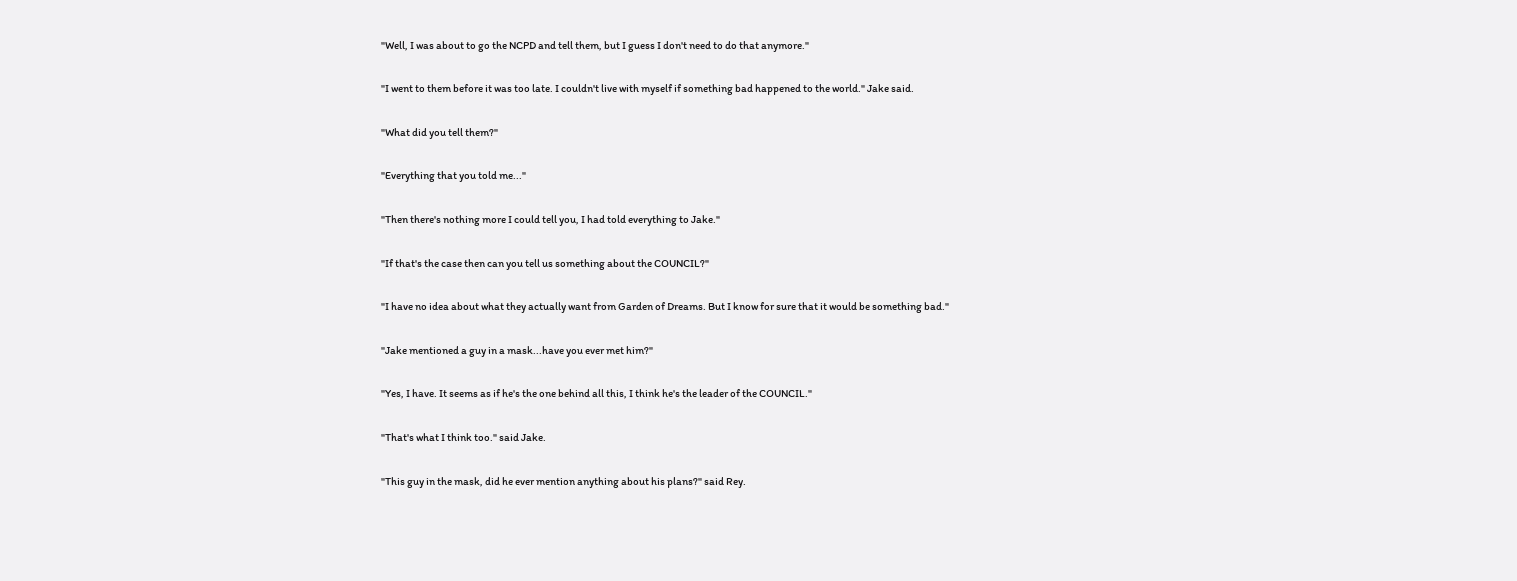"Well, I was about to go the NCPD and tell them, but I guess I don't need to do that anymore."

"I went to them before it was too late. I couldn't live with myself if something bad happened to the world." Jake said.

"What did you tell them?"

"Everything that you told me..."

"Then there's nothing more I could tell you, I had told everything to Jake."

"If that's the case then can you tell us something about the COUNCIL?"

"I have no idea about what they actually want from Garden of Dreams. But I know for sure that it would be something bad."

"Jake mentioned a guy in a mask...have you ever met him?"

"Yes, I have. It seems as if he's the one behind all this, I think he's the leader of the COUNCIL."

"That's what I think too." said Jake.

"This guy in the mask, did he ever mention anything about his plans?" said Rey.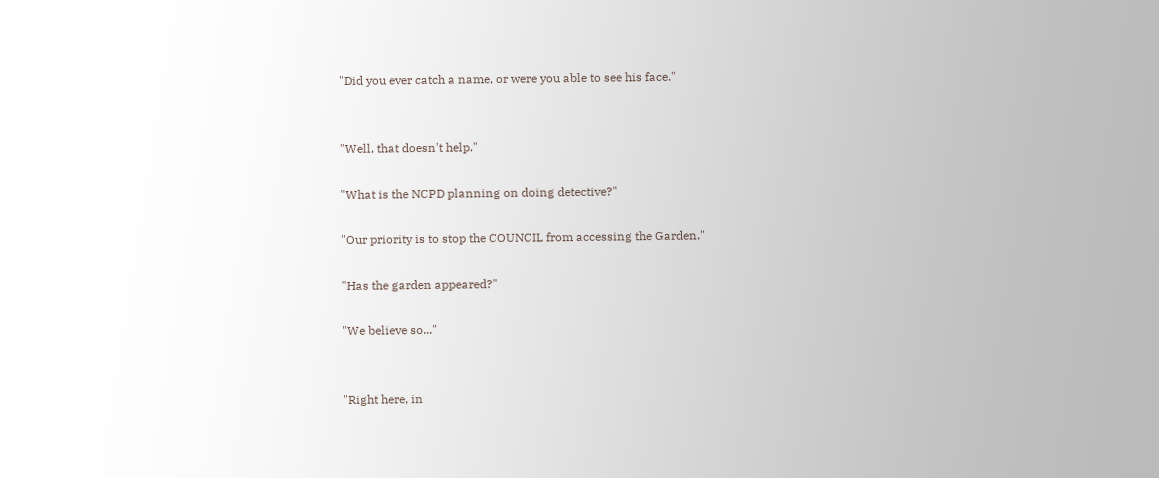"Did you ever catch a name, or were you able to see his face."


"Well, that doesn't help."

"What is the NCPD planning on doing detective?"

"Our priority is to stop the COUNCIL from accessing the Garden."

"Has the garden appeared?"

"We believe so..."


"Right here, in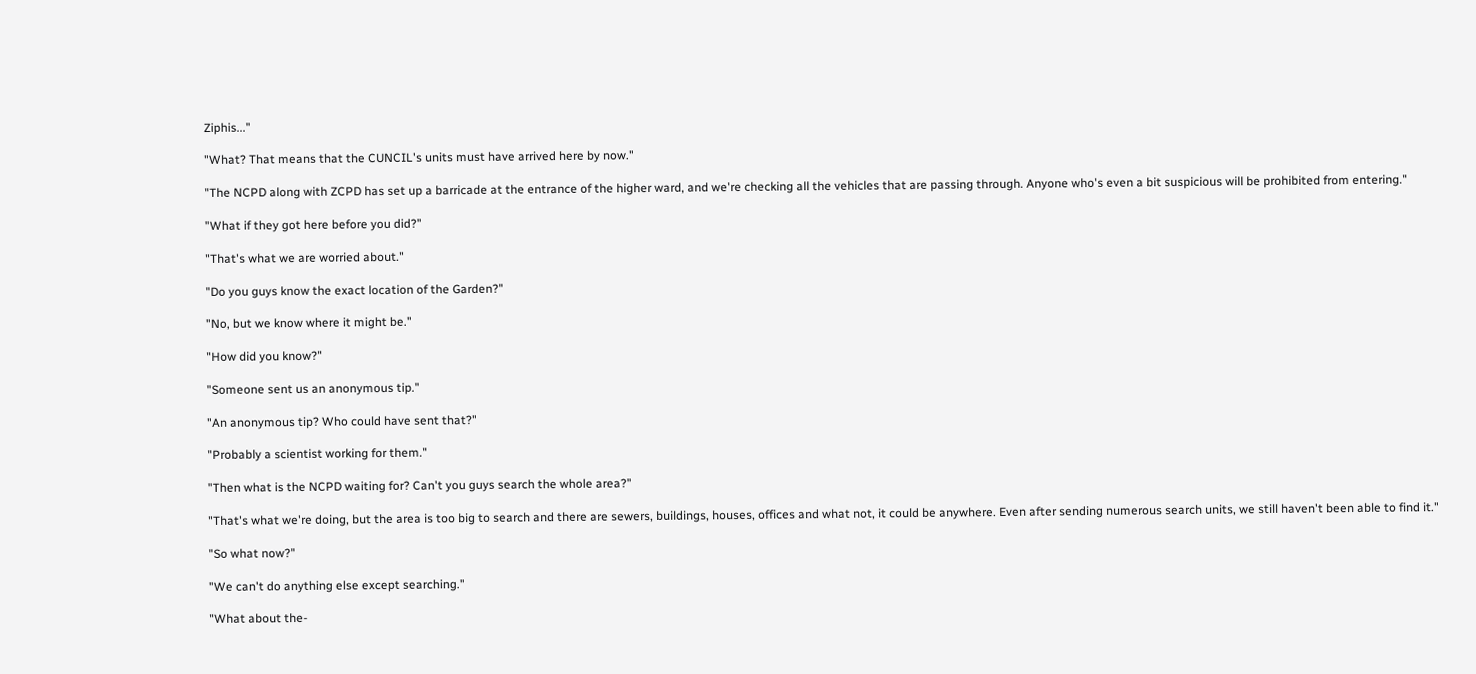Ziphis..."

"What? That means that the CUNCIL's units must have arrived here by now."

"The NCPD along with ZCPD has set up a barricade at the entrance of the higher ward, and we're checking all the vehicles that are passing through. Anyone who's even a bit suspicious will be prohibited from entering."

"What if they got here before you did?"

"That's what we are worried about."

"Do you guys know the exact location of the Garden?"

"No, but we know where it might be."

"How did you know?"

"Someone sent us an anonymous tip."

"An anonymous tip? Who could have sent that?"

"Probably a scientist working for them."

"Then what is the NCPD waiting for? Can't you guys search the whole area?"

"That's what we're doing, but the area is too big to search and there are sewers, buildings, houses, offices and what not, it could be anywhere. Even after sending numerous search units, we still haven't been able to find it."

"So what now?"

"We can't do anything else except searching."

"What about the-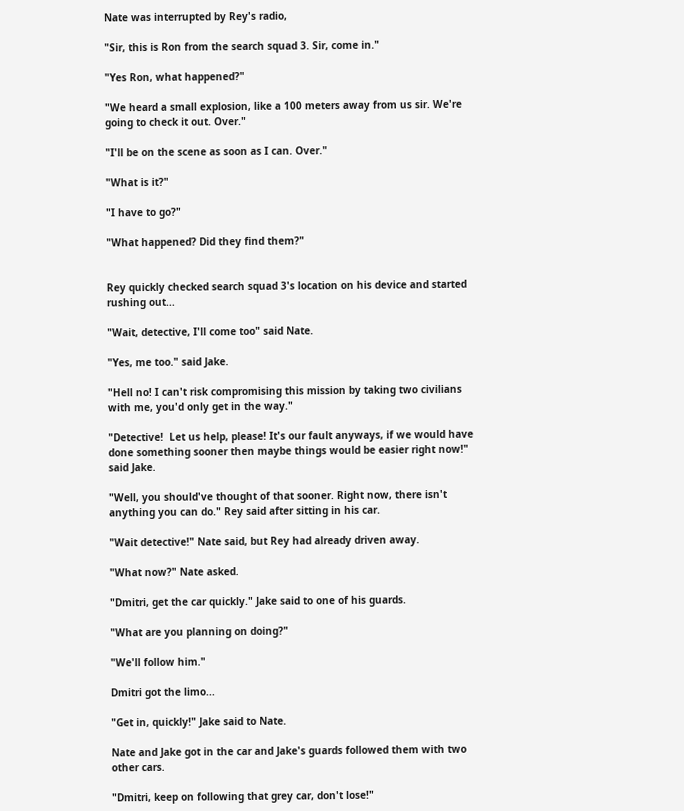Nate was interrupted by Rey's radio,

"Sir, this is Ron from the search squad 3. Sir, come in."

"Yes Ron, what happened?"

"We heard a small explosion, like a 100 meters away from us sir. We're going to check it out. Over."

"I'll be on the scene as soon as I can. Over."

"What is it?"

"I have to go?"

"What happened? Did they find them?"


Rey quickly checked search squad 3's location on his device and started rushing out...

"Wait, detective, I'll come too" said Nate.

"Yes, me too." said Jake.

"Hell no! I can't risk compromising this mission by taking two civilians with me, you'd only get in the way."

"Detective!  Let us help, please! It's our fault anyways, if we would have done something sooner then maybe things would be easier right now!" said Jake.

"Well, you should've thought of that sooner. Right now, there isn't anything you can do." Rey said after sitting in his car.

"Wait detective!" Nate said, but Rey had already driven away.

"What now?" Nate asked.

"Dmitri, get the car quickly." Jake said to one of his guards.

"What are you planning on doing?"

"We'll follow him."

Dmitri got the limo...

"Get in, quickly!" Jake said to Nate.

Nate and Jake got in the car and Jake's guards followed them with two other cars.

"Dmitri, keep on following that grey car, don't lose!"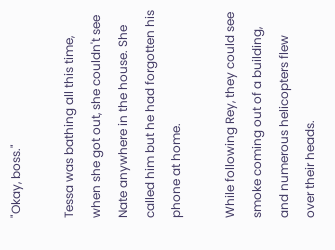"Okay, boss."

Tessa was bathing all this time, when she got out, she couldn't see Nate anywhere in the house. She called him but he had forgotten his phone at home.

While following Rey, they could see smoke coming out of a building, and numerous helicopters flew over their heads.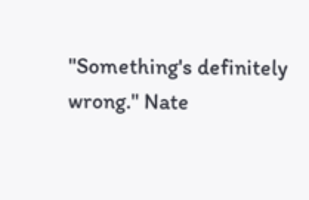"Something's definitely wrong." Nate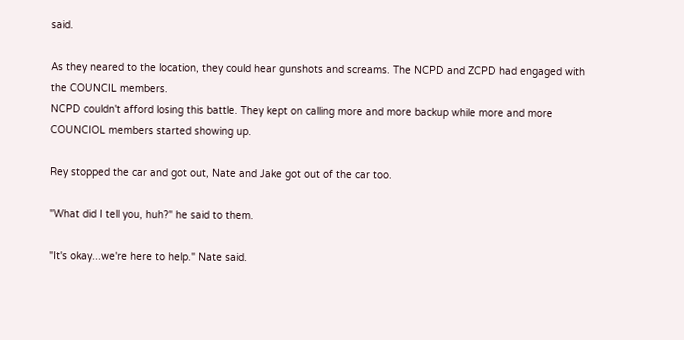said.

As they neared to the location, they could hear gunshots and screams. The NCPD and ZCPD had engaged with the COUNCIL members.
NCPD couldn't afford losing this battle. They kept on calling more and more backup while more and more COUNCIOL members started showing up.

Rey stopped the car and got out, Nate and Jake got out of the car too.

"What did I tell you, huh?" he said to them.

"It's okay...we're here to help." Nate said.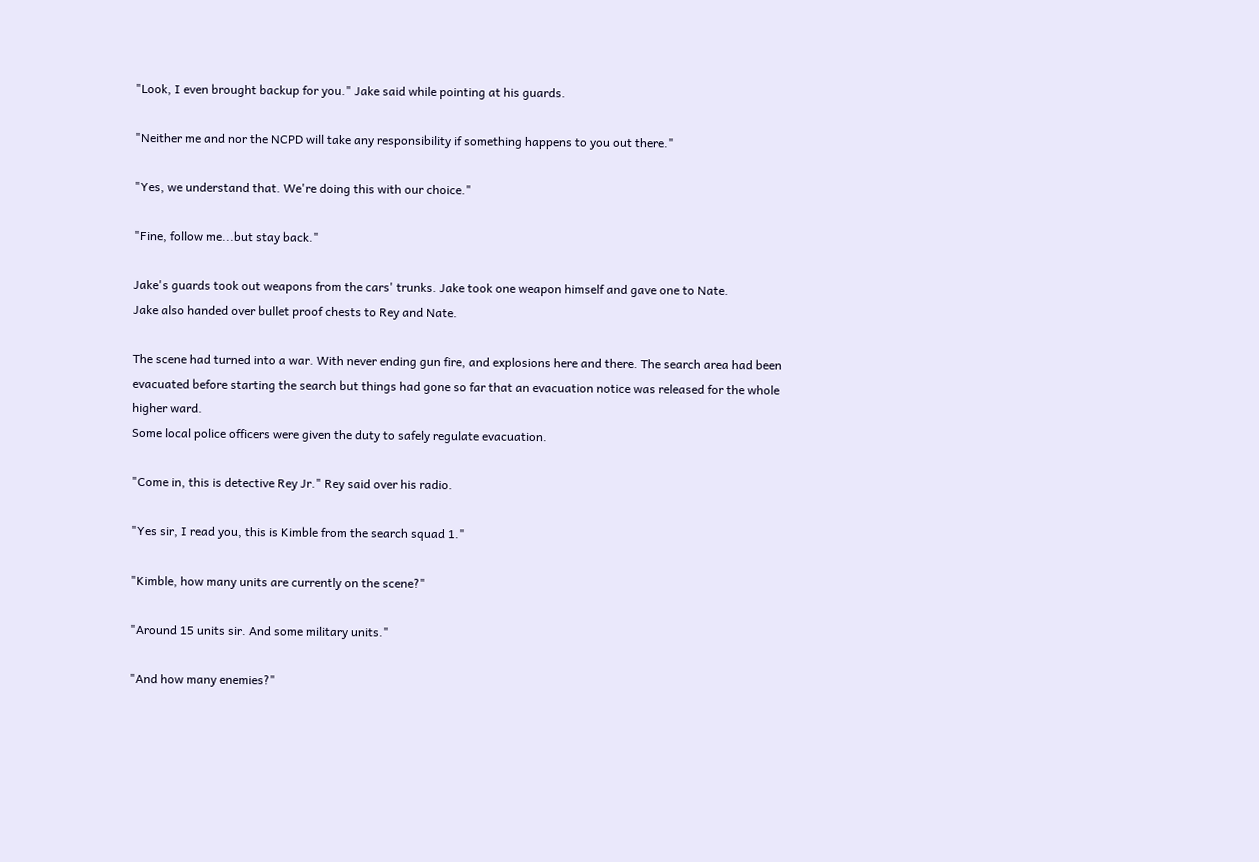"Look, I even brought backup for you." Jake said while pointing at his guards.

"Neither me and nor the NCPD will take any responsibility if something happens to you out there."

"Yes, we understand that. We're doing this with our choice."

"Fine, follow me...but stay back."

Jake's guards took out weapons from the cars' trunks. Jake took one weapon himself and gave one to Nate.
Jake also handed over bullet proof chests to Rey and Nate.

The scene had turned into a war. With never ending gun fire, and explosions here and there. The search area had been evacuated before starting the search but things had gone so far that an evacuation notice was released for the whole higher ward.
Some local police officers were given the duty to safely regulate evacuation.

"Come in, this is detective Rey Jr." Rey said over his radio.

"Yes sir, I read you, this is Kimble from the search squad 1."

"Kimble, how many units are currently on the scene?"

"Around 15 units sir. And some military units."

"And how many enemies?"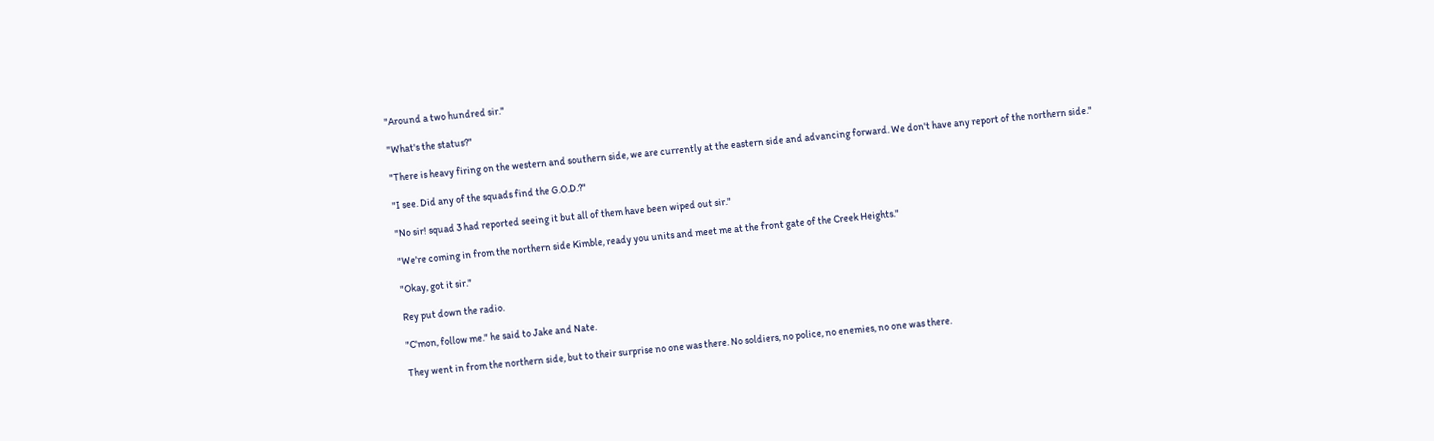"Around a two hundred sir."

"What's the status?"

"There is heavy firing on the western and southern side, we are currently at the eastern side and advancing forward. We don't have any report of the northern side."

"I see. Did any of the squads find the G.O.D.?"

"No sir! squad 3 had reported seeing it but all of them have been wiped out sir."

"We're coming in from the northern side Kimble, ready you units and meet me at the front gate of the Creek Heights."

"Okay, got it sir."

Rey put down the radio.

"C'mon, follow me." he said to Jake and Nate.

They went in from the northern side, but to their surprise no one was there. No soldiers, no police, no enemies, no one was there.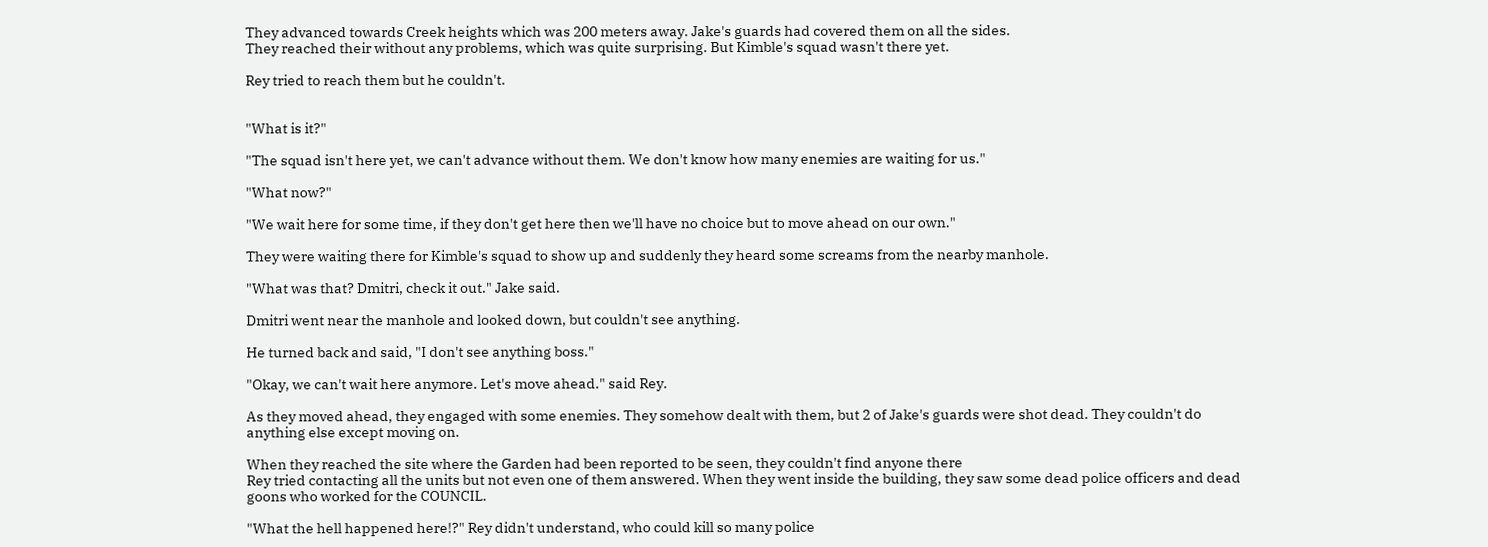They advanced towards Creek heights which was 200 meters away. Jake's guards had covered them on all the sides.
They reached their without any problems, which was quite surprising. But Kimble's squad wasn't there yet.

Rey tried to reach them but he couldn't.


"What is it?"

"The squad isn't here yet, we can't advance without them. We don't know how many enemies are waiting for us."

"What now?"

"We wait here for some time, if they don't get here then we'll have no choice but to move ahead on our own."

They were waiting there for Kimble's squad to show up and suddenly they heard some screams from the nearby manhole.

"What was that? Dmitri, check it out." Jake said.

Dmitri went near the manhole and looked down, but couldn't see anything.

He turned back and said, "I don't see anything boss."

"Okay, we can't wait here anymore. Let's move ahead." said Rey.

As they moved ahead, they engaged with some enemies. They somehow dealt with them, but 2 of Jake's guards were shot dead. They couldn't do anything else except moving on.

When they reached the site where the Garden had been reported to be seen, they couldn't find anyone there
Rey tried contacting all the units but not even one of them answered. When they went inside the building, they saw some dead police officers and dead goons who worked for the COUNCIL.

"What the hell happened here!?" Rey didn't understand, who could kill so many police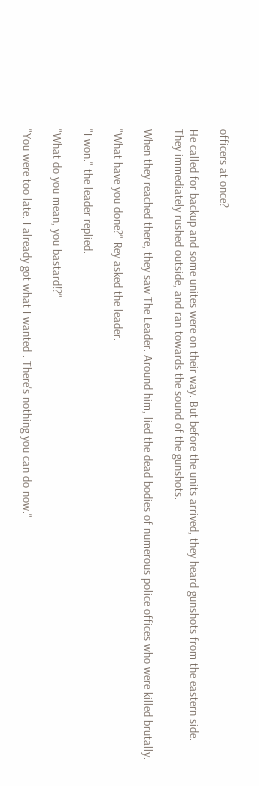officers at once?

He called for backup and some unites were on their way. But before the units arrived, they heard gunshots from the eastern side.
They immediately rushed outside, and ran towards the sound of the gunshots.

When they reached there, they saw The Leader. Around him, lied the dead bodies of numerous police offices who were killed brutally.

"What have you done?" Rey asked the leader.

"I won." the leader replied.

"What do you mean, you bastard!?"

"You were too late. I already got what I wanted . There's nothing you can do now."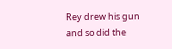Rey drew his gun and so did the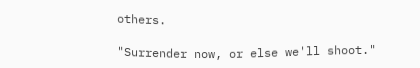others.

"Surrender now, or else we'll shoot."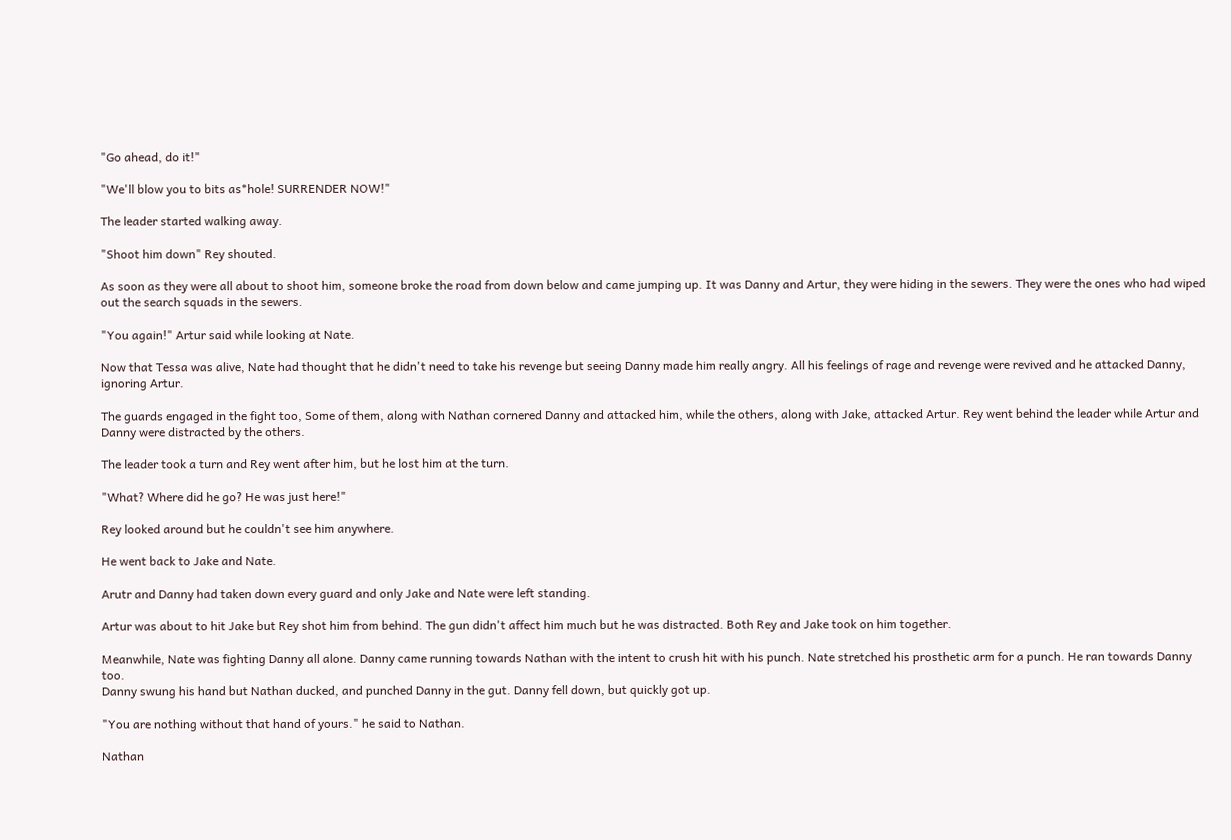"Go ahead, do it!"

"We'll blow you to bits as*hole! SURRENDER NOW!"

The leader started walking away.

"Shoot him down" Rey shouted.

As soon as they were all about to shoot him, someone broke the road from down below and came jumping up. It was Danny and Artur, they were hiding in the sewers. They were the ones who had wiped out the search squads in the sewers.

"You again!" Artur said while looking at Nate.

Now that Tessa was alive, Nate had thought that he didn't need to take his revenge but seeing Danny made him really angry. All his feelings of rage and revenge were revived and he attacked Danny, ignoring Artur.

The guards engaged in the fight too, Some of them, along with Nathan cornered Danny and attacked him, while the others, along with Jake, attacked Artur. Rey went behind the leader while Artur and Danny were distracted by the others.

The leader took a turn and Rey went after him, but he lost him at the turn.

"What? Where did he go? He was just here!"

Rey looked around but he couldn't see him anywhere.

He went back to Jake and Nate.

Arutr and Danny had taken down every guard and only Jake and Nate were left standing.

Artur was about to hit Jake but Rey shot him from behind. The gun didn't affect him much but he was distracted. Both Rey and Jake took on him together.

Meanwhile, Nate was fighting Danny all alone. Danny came running towards Nathan with the intent to crush hit with his punch. Nate stretched his prosthetic arm for a punch. He ran towards Danny too.
Danny swung his hand but Nathan ducked, and punched Danny in the gut. Danny fell down, but quickly got up.

"You are nothing without that hand of yours." he said to Nathan.

Nathan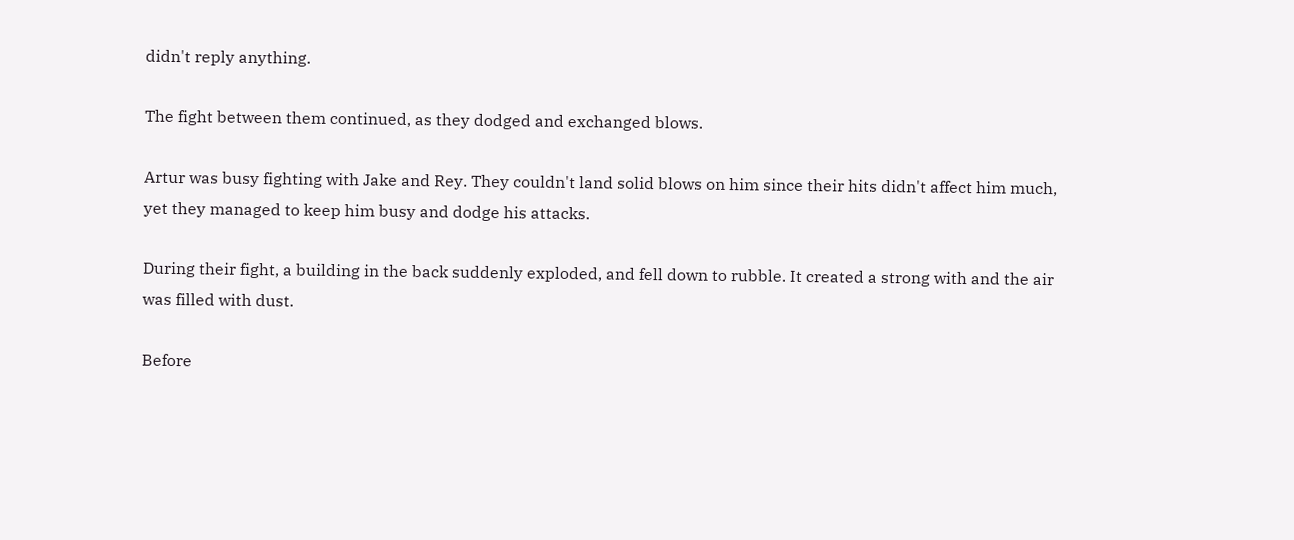didn't reply anything.

The fight between them continued, as they dodged and exchanged blows.

Artur was busy fighting with Jake and Rey. They couldn't land solid blows on him since their hits didn't affect him much, yet they managed to keep him busy and dodge his attacks.

During their fight, a building in the back suddenly exploded, and fell down to rubble. It created a strong with and the air was filled with dust.

Before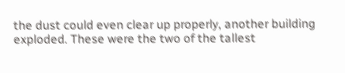the dust could even clear up properly, another building exploded. These were the two of the tallest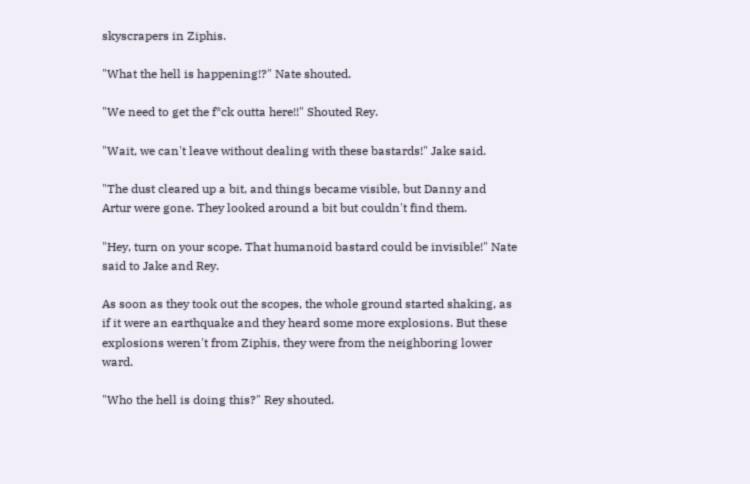skyscrapers in Ziphis.

"What the hell is happening!?" Nate shouted.

"We need to get the f*ck outta here!!" Shouted Rey.

"Wait, we can't leave without dealing with these bastards!" Jake said.

"The dust cleared up a bit, and things became visible, but Danny and Artur were gone. They looked around a bit but couldn't find them.

"Hey, turn on your scope. That humanoid bastard could be invisible!" Nate said to Jake and Rey.

As soon as they took out the scopes, the whole ground started shaking, as if it were an earthquake and they heard some more explosions. But these explosions weren't from Ziphis, they were from the neighboring lower ward.

"Who the hell is doing this?" Rey shouted.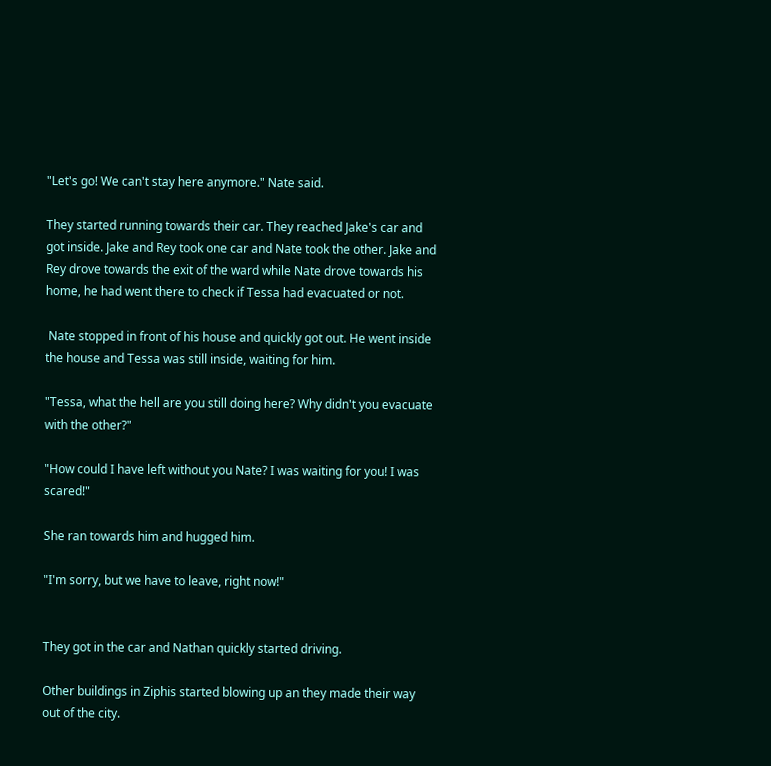"Let's go! We can't stay here anymore." Nate said.

They started running towards their car. They reached Jake's car and got inside. Jake and Rey took one car and Nate took the other. Jake and Rey drove towards the exit of the ward while Nate drove towards his home, he had went there to check if Tessa had evacuated or not.

 Nate stopped in front of his house and quickly got out. He went inside the house and Tessa was still inside, waiting for him.

"Tessa, what the hell are you still doing here? Why didn't you evacuate with the other?"

"How could I have left without you Nate? I was waiting for you! I was scared!"

She ran towards him and hugged him.

"I'm sorry, but we have to leave, right now!"


They got in the car and Nathan quickly started driving.

Other buildings in Ziphis started blowing up an they made their way out of the city.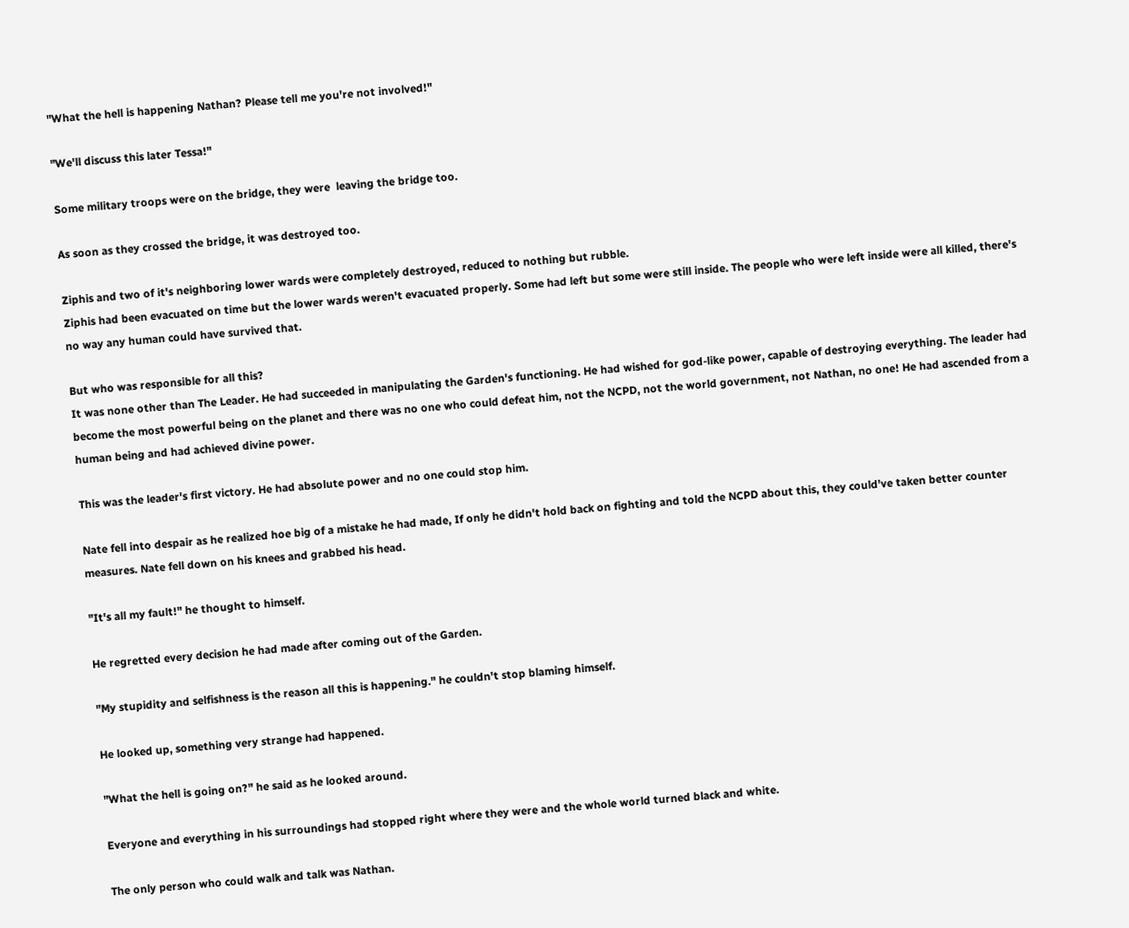"What the hell is happening Nathan? Please tell me you're not involved!"

"We'll discuss this later Tessa!"

Some military troops were on the bridge, they were  leaving the bridge too.

As soon as they crossed the bridge, it was destroyed too.

Ziphis and two of it's neighboring lower wards were completely destroyed, reduced to nothing but rubble.
Ziphis had been evacuated on time but the lower wards weren't evacuated properly. Some had left but some were still inside. The people who were left inside were all killed, there's no way any human could have survived that.

But who was responsible for all this?
It was none other than The Leader. He had succeeded in manipulating the Garden's functioning. He had wished for god-like power, capable of destroying everything. The leader had become the most powerful being on the planet and there was no one who could defeat him, not the NCPD, not the world government, not Nathan, no one! He had ascended from a human being and had achieved divine power.

This was the leader's first victory. He had absolute power and no one could stop him.

Nate fell into despair as he realized hoe big of a mistake he had made, If only he didn't hold back on fighting and told the NCPD about this, they could've taken better counter measures. Nate fell down on his knees and grabbed his head.

"It's all my fault!" he thought to himself.

He regretted every decision he had made after coming out of the Garden.

"My stupidity and selfishness is the reason all this is happening." he couldn't stop blaming himself.

He looked up, something very strange had happened.

"What the hell is going on?" he said as he looked around.

Everyone and everything in his surroundings had stopped right where they were and the whole world turned black and white.

The only person who could walk and talk was Nathan.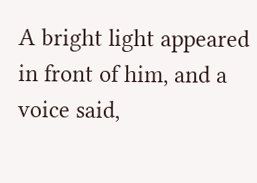A bright light appeared in front of him, and a voice said,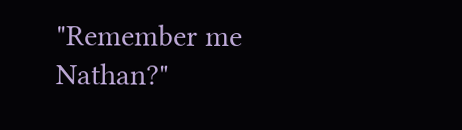"Remember me Nathan?"